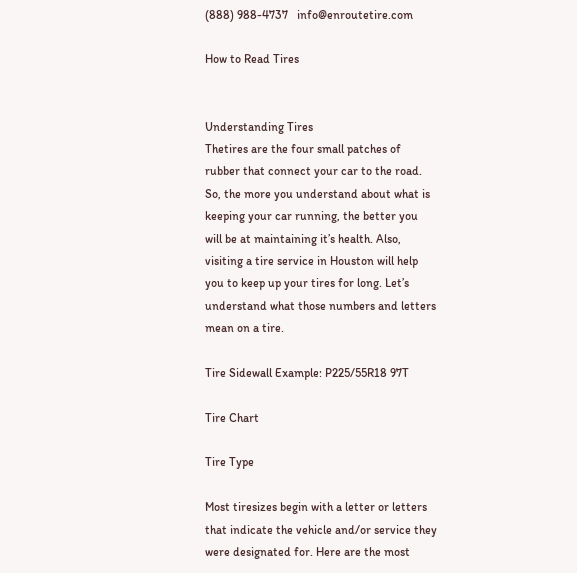(888) 988-4737   info@enroutetire.com

How to Read Tires


Understanding Tires
Thetires are the four small patches of rubber that connect your car to the road. So, the more you understand about what is keeping your car running, the better you will be at maintaining it’s health. Also, visiting a tire service in Houston will help you to keep up your tires for long. Let’s understand what those numbers and letters mean on a tire.

Tire Sidewall Example: P225/55R18 97T

Tire Chart

Tire Type

Most tiresizes begin with a letter or letters that indicate the vehicle and/or service they were designated for. Here are the most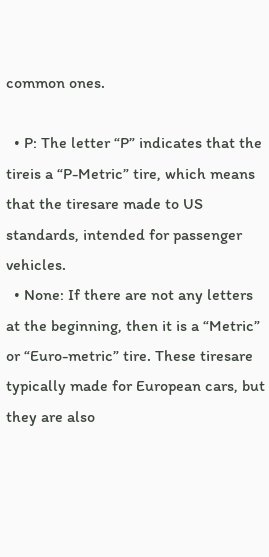common ones.

  • P: The letter “P” indicates that the tireis a “P-Metric” tire, which means that the tiresare made to US standards, intended for passenger vehicles.
  • None: If there are not any letters at the beginning, then it is a “Metric” or “Euro-metric” tire. These tiresare typically made for European cars, but they are also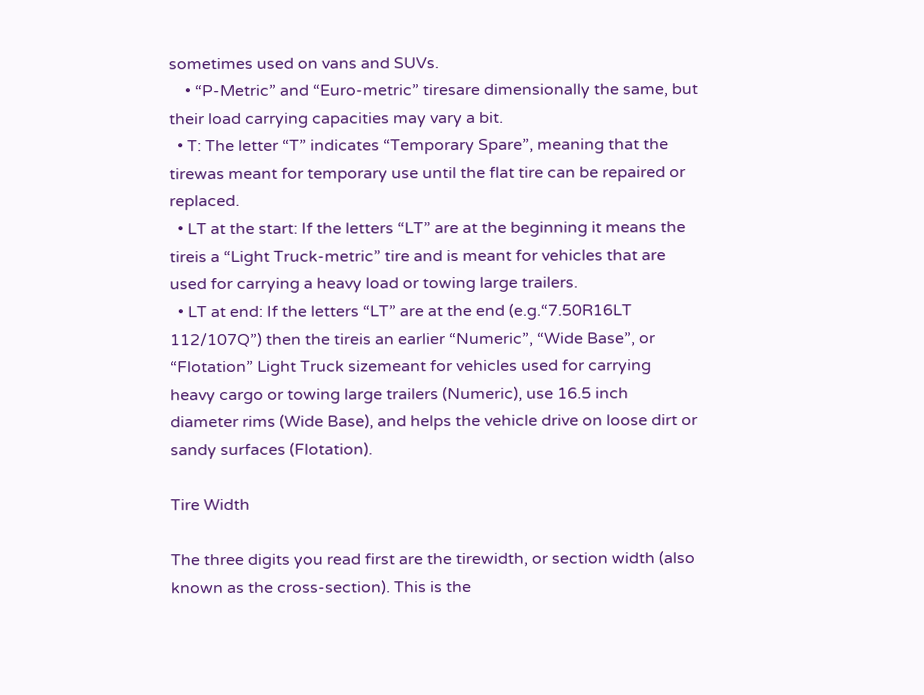sometimes used on vans and SUVs.
    • “P-Metric” and “Euro-metric” tiresare dimensionally the same, but their load carrying capacities may vary a bit.
  • T: The letter “T” indicates “Temporary Spare”, meaning that the tirewas meant for temporary use until the flat tire can be repaired or replaced.
  • LT at the start: If the letters “LT” are at the beginning it means the tireis a “Light Truck-metric” tire and is meant for vehicles that are used for carrying a heavy load or towing large trailers.
  • LT at end: If the letters “LT” are at the end (e.g.“7.50R16LT 112/107Q”) then the tireis an earlier “Numeric”, “Wide Base”, or “Flotation” Light Truck sizemeant for vehicles used for carrying heavy cargo or towing large trailers (Numeric), use 16.5 inch diameter rims (Wide Base), and helps the vehicle drive on loose dirt or sandy surfaces (Flotation).

Tire Width

The three digits you read first are the tirewidth, or section width (also known as the cross-section). This is the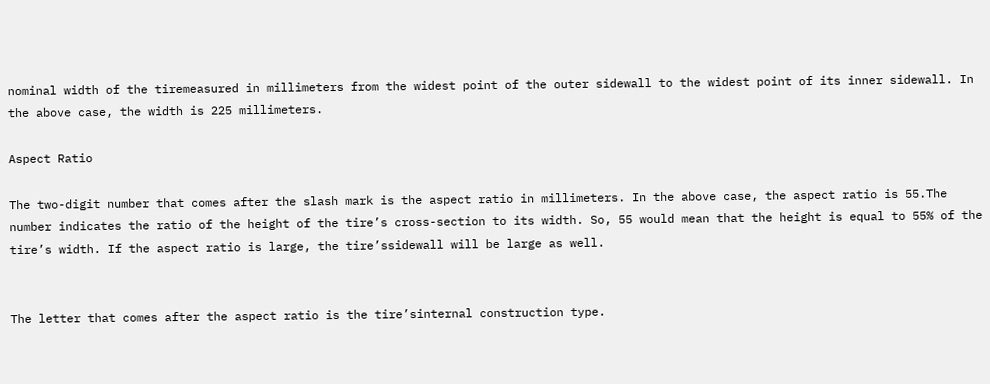nominal width of the tiremeasured in millimeters from the widest point of the outer sidewall to the widest point of its inner sidewall. In the above case, the width is 225 millimeters.

Aspect Ratio

The two-digit number that comes after the slash mark is the aspect ratio in millimeters. In the above case, the aspect ratio is 55.The number indicates the ratio of the height of the tire’s cross-section to its width. So, 55 would mean that the height is equal to 55% of the tire’s width. If the aspect ratio is large, the tire’ssidewall will be large as well.


The letter that comes after the aspect ratio is the tire’sinternal construction type.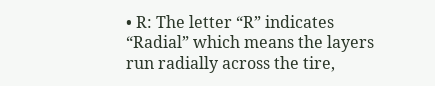• R: The letter “R” indicates “Radial” which means the layers run radially across the tire,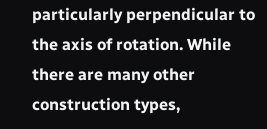particularly perpendicular to the axis of rotation. While there are many other construction types,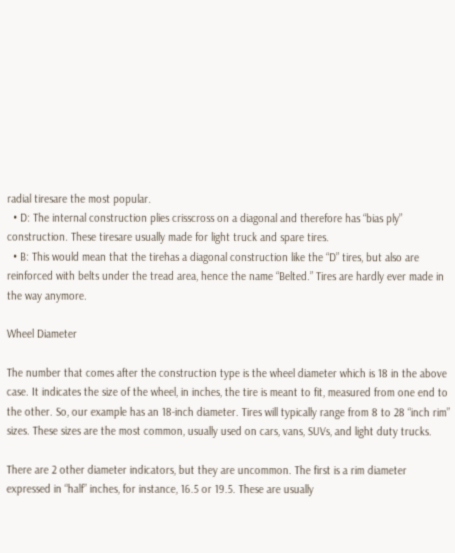radial tiresare the most popular.
  • D: The internal construction plies crisscross on a diagonal and therefore has “bias ply” construction. These tiresare usually made for light truck and spare tires.
  • B: This would mean that the tirehas a diagonal construction like the “D” tires, but also are reinforced with belts under the tread area, hence the name “Belted.” Tires are hardly ever made in the way anymore.

Wheel Diameter

The number that comes after the construction type is the wheel diameter which is 18 in the above case. It indicates the size of the wheel, in inches, the tire is meant to fit, measured from one end to the other. So, our example has an 18-inch diameter. Tires will typically range from 8 to 28 “inch rim” sizes. These sizes are the most common, usually used on cars, vans, SUVs, and light duty trucks.

There are 2 other diameter indicators, but they are uncommon. The first is a rim diameter expressed in “half” inches, for instance, 16.5 or 19.5. These are usually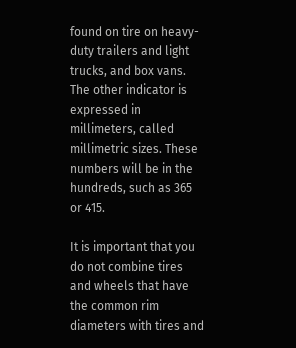found on tire on heavy-duty trailers and light trucks, and box vans. The other indicator is expressed in millimeters, called millimetric sizes. These numbers will be in the hundreds, such as 365 or 415.

It is important that you do not combine tires and wheels that have the common rim diameters with tires and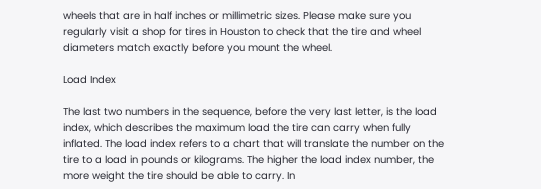wheels that are in half inches or millimetric sizes. Please make sure you regularly visit a shop for tires in Houston to check that the tire and wheel diameters match exactly before you mount the wheel.

Load Index

The last two numbers in the sequence, before the very last letter, is the load index, which describes the maximum load the tire can carry when fully inflated. The load index refers to a chart that will translate the number on the tire to a load in pounds or kilograms. The higher the load index number, the more weight the tire should be able to carry. In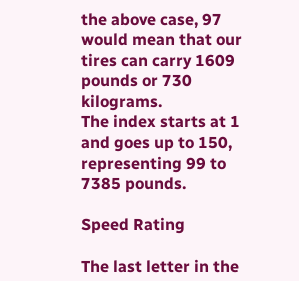the above case, 97 would mean that our tires can carry 1609 pounds or 730 kilograms.
The index starts at 1 and goes up to 150, representing 99 to 7385 pounds.

Speed Rating

The last letter in the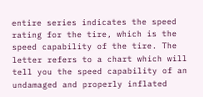entire series indicates the speed rating for the tire, which is the speed capability of the tire. The letter refers to a chart which will tell you the speed capability of an undamaged and properly inflated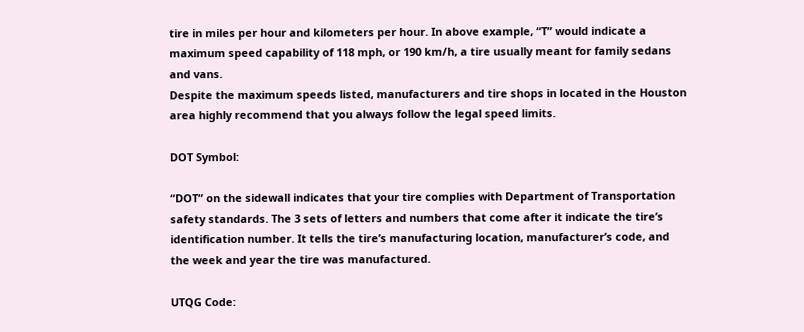tire in miles per hour and kilometers per hour. In above example, “T” would indicate a maximum speed capability of 118 mph, or 190 km/h, a tire usually meant for family sedans and vans.
Despite the maximum speeds listed, manufacturers and tire shops in located in the Houston area highly recommend that you always follow the legal speed limits.

DOT Symbol:

“DOT” on the sidewall indicates that your tire complies with Department of Transportation safety standards. The 3 sets of letters and numbers that come after it indicate the tire’s identification number. It tells the tire’s manufacturing location, manufacturer’s code, and the week and year the tire was manufactured.

UTQG Code: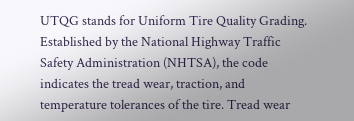UTQG stands for Uniform Tire Quality Grading. Established by the National Highway Traffic Safety Administration (NHTSA), the code indicates the tread wear, traction, and temperature tolerances of the tire. Tread wear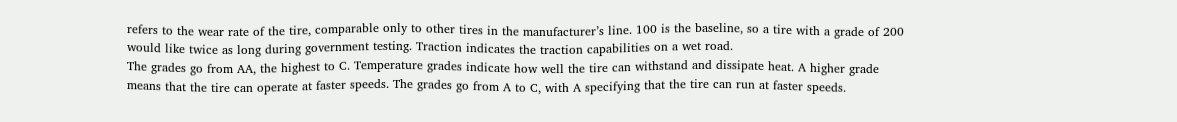refers to the wear rate of the tire, comparable only to other tires in the manufacturer’s line. 100 is the baseline, so a tire with a grade of 200 would like twice as long during government testing. Traction indicates the traction capabilities on a wet road.
The grades go from AA, the highest to C. Temperature grades indicate how well the tire can withstand and dissipate heat. A higher grade means that the tire can operate at faster speeds. The grades go from A to C, with A specifying that the tire can run at faster speeds.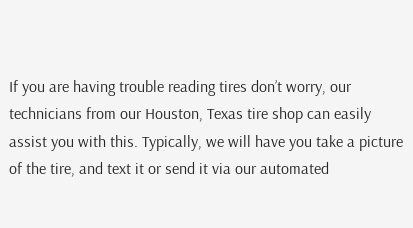If you are having trouble reading tires don’t worry, our technicians from our Houston, Texas tire shop can easily assist you with this. Typically, we will have you take a picture of the tire, and text it or send it via our automated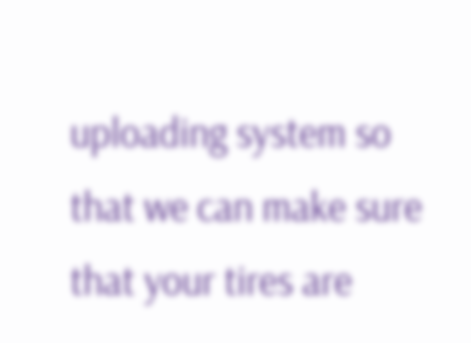uploading system so that we can make sure that your tires are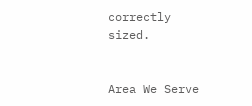correctly sized.


Area We Serve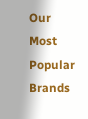Our Most Popular Brands